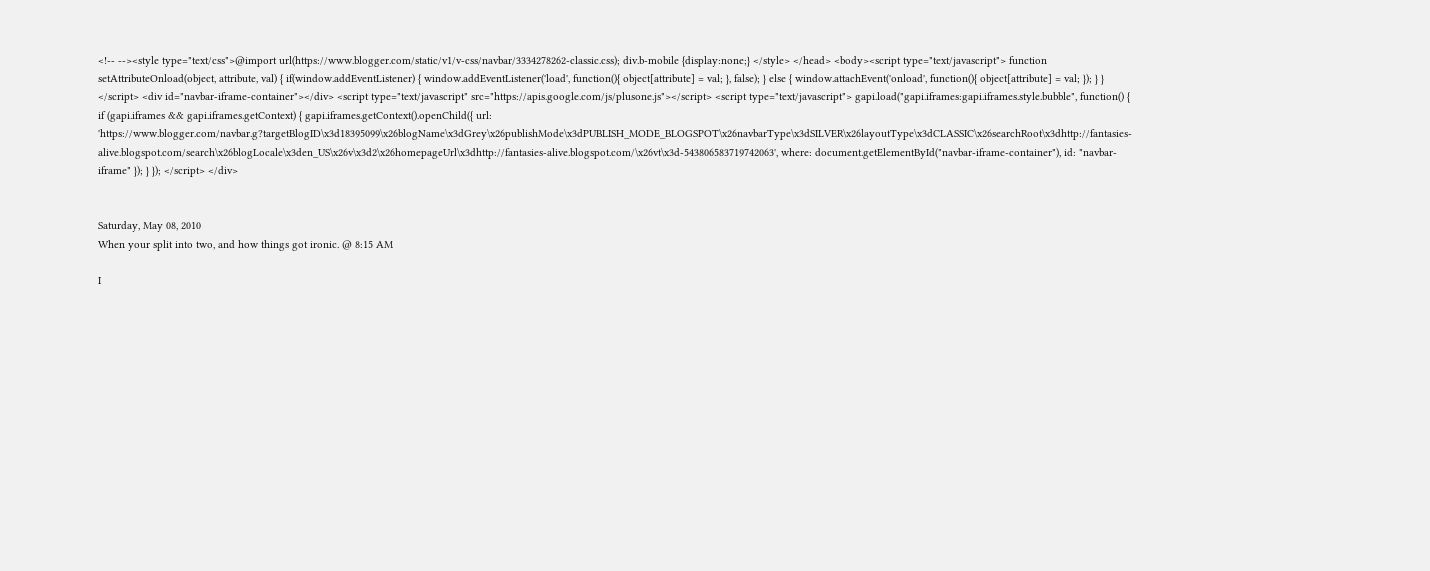<!-- --><style type="text/css">@import url(https://www.blogger.com/static/v1/v-css/navbar/3334278262-classic.css); div.b-mobile {display:none;} </style> </head> <body><script type="text/javascript"> function setAttributeOnload(object, attribute, val) { if(window.addEventListener) { window.addEventListener('load', function(){ object[attribute] = val; }, false); } else { window.attachEvent('onload', function(){ object[attribute] = val; }); } } </script> <div id="navbar-iframe-container"></div> <script type="text/javascript" src="https://apis.google.com/js/plusone.js"></script> <script type="text/javascript"> gapi.load("gapi.iframes:gapi.iframes.style.bubble", function() { if (gapi.iframes && gapi.iframes.getContext) { gapi.iframes.getContext().openChild({ url: 'https://www.blogger.com/navbar.g?targetBlogID\x3d18395099\x26blogName\x3dGrey\x26publishMode\x3dPUBLISH_MODE_BLOGSPOT\x26navbarType\x3dSILVER\x26layoutType\x3dCLASSIC\x26searchRoot\x3dhttp://fantasies-alive.blogspot.com/search\x26blogLocale\x3den_US\x26v\x3d2\x26homepageUrl\x3dhttp://fantasies-alive.blogspot.com/\x26vt\x3d-543806583719742063', where: document.getElementById("navbar-iframe-container"), id: "navbar-iframe" }); } }); </script> </div>


Saturday, May 08, 2010
When your split into two, and how things got ironic. @ 8:15 AM

I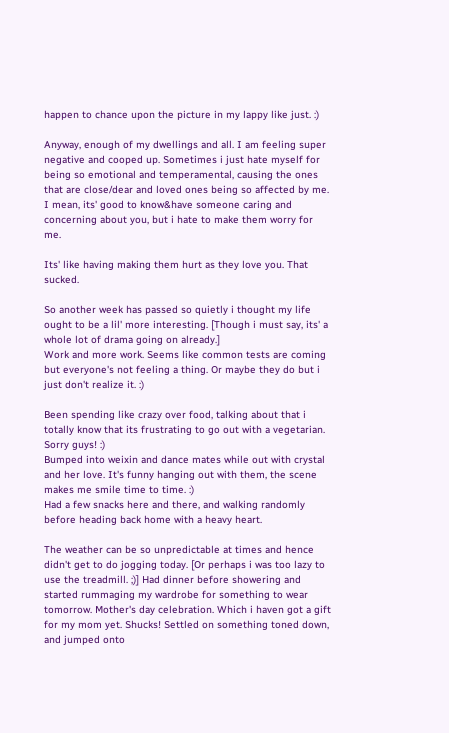happen to chance upon the picture in my lappy like just. :)

Anyway, enough of my dwellings and all. I am feeling super negative and cooped up. Sometimes i just hate myself for being so emotional and temperamental, causing the ones that are close/dear and loved ones being so affected by me. I mean, its' good to know&have someone caring and concerning about you, but i hate to make them worry for me.

Its' like having making them hurt as they love you. That sucked.

So another week has passed so quietly i thought my life ought to be a lil' more interesting. [Though i must say, its' a whole lot of drama going on already.]
Work and more work. Seems like common tests are coming but everyone's not feeling a thing. Or maybe they do but i just don't realize it. :)

Been spending like crazy over food, talking about that i totally know that its frustrating to go out with a vegetarian. Sorry guys! :)
Bumped into weixin and dance mates while out with crystal and her love. It's funny hanging out with them, the scene makes me smile time to time. :)
Had a few snacks here and there, and walking randomly before heading back home with a heavy heart.

The weather can be so unpredictable at times and hence didn't get to do jogging today. [Or perhaps i was too lazy to use the treadmill. ;)] Had dinner before showering and started rummaging my wardrobe for something to wear tomorrow. Mother's day celebration. Which i haven got a gift for my mom yet. Shucks! Settled on something toned down, and jumped onto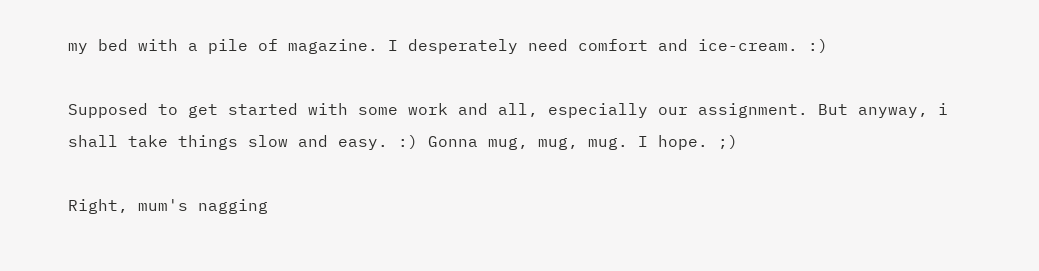my bed with a pile of magazine. I desperately need comfort and ice-cream. :)

Supposed to get started with some work and all, especially our assignment. But anyway, i shall take things slow and easy. :) Gonna mug, mug, mug. I hope. ;)

Right, mum's nagging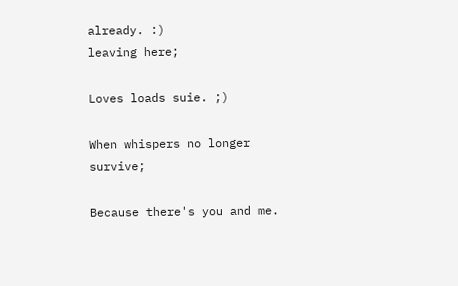already. :)
leaving here;

Loves loads suie. ;)

When whispers no longer survive;

Because there's you and me.